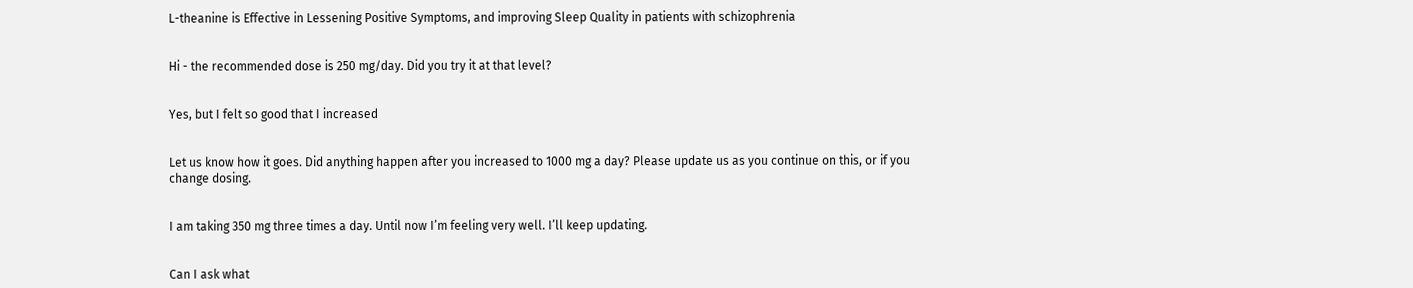L-theanine is Effective in Lessening Positive Symptoms, and improving Sleep Quality in patients with schizophrenia


Hi - the recommended dose is 250 mg/day. Did you try it at that level?


Yes, but I felt so good that I increased


Let us know how it goes. Did anything happen after you increased to 1000 mg a day? Please update us as you continue on this, or if you change dosing.


I am taking 350 mg three times a day. Until now I’m feeling very well. I’ll keep updating.


Can I ask what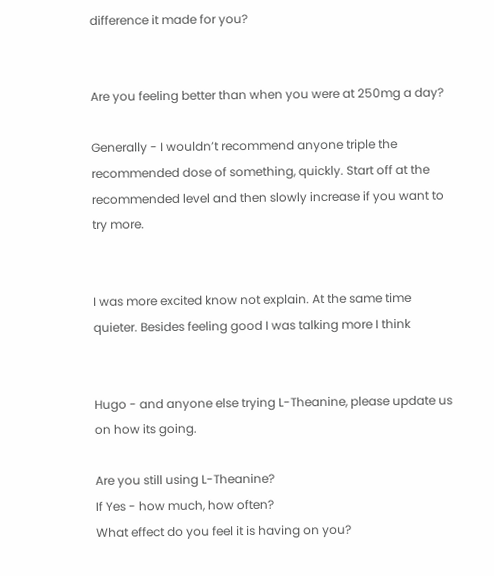difference it made for you?


Are you feeling better than when you were at 250mg a day?

Generally - I wouldn’t recommend anyone triple the recommended dose of something, quickly. Start off at the recommended level and then slowly increase if you want to try more.


I was more excited know not explain. At the same time quieter. Besides feeling good I was talking more I think


Hugo - and anyone else trying L-Theanine, please update us on how its going.

Are you still using L-Theanine?
If Yes - how much, how often?
What effect do you feel it is having on you?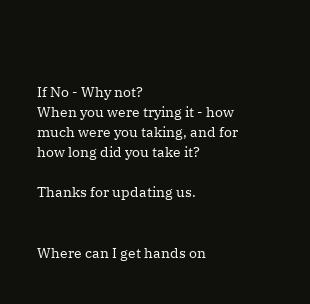If No - Why not?
When you were trying it - how much were you taking, and for how long did you take it?

Thanks for updating us.


Where can I get hands on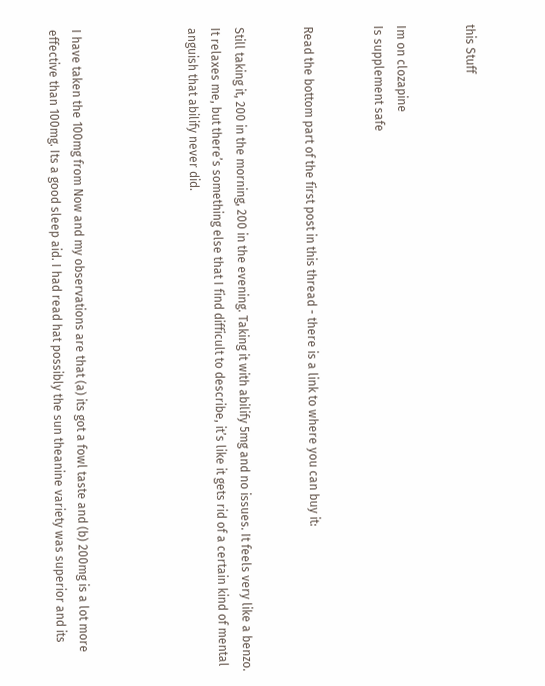this Stuff


Im on clozapine
Is supplement safe


Read the bottom part of the first post in this thread - there is a link to where you can buy it:


Still taking it, 200 in the morning, 200 in the evening. Taking it with abilify 5mg and no issues. It feels very like a benzo. It relaxes me, but there’s something else that I find difficult to describe, it’s like it gets rid of a certain kind of mental anguish that abilify never did.




I have taken the 100mg from Now and my observations are that (a) its got a fowl taste and (b) 200mg is a lot more effective than 100mg. Its a good sleep aid. I had read hat possibly the sun theanine variety was superior and its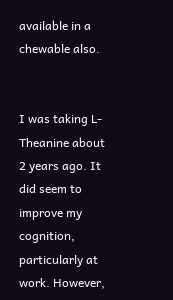available in a chewable also.


I was taking L-Theanine about 2 years ago. It did seem to improve my cognition, particularly at work. However,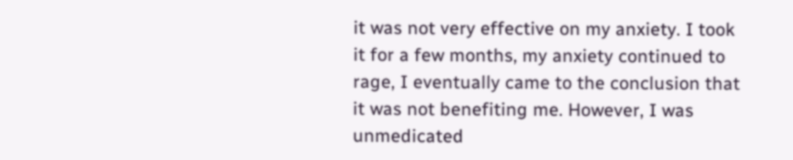it was not very effective on my anxiety. I took it for a few months, my anxiety continued to rage, I eventually came to the conclusion that it was not benefiting me. However, I was unmedicated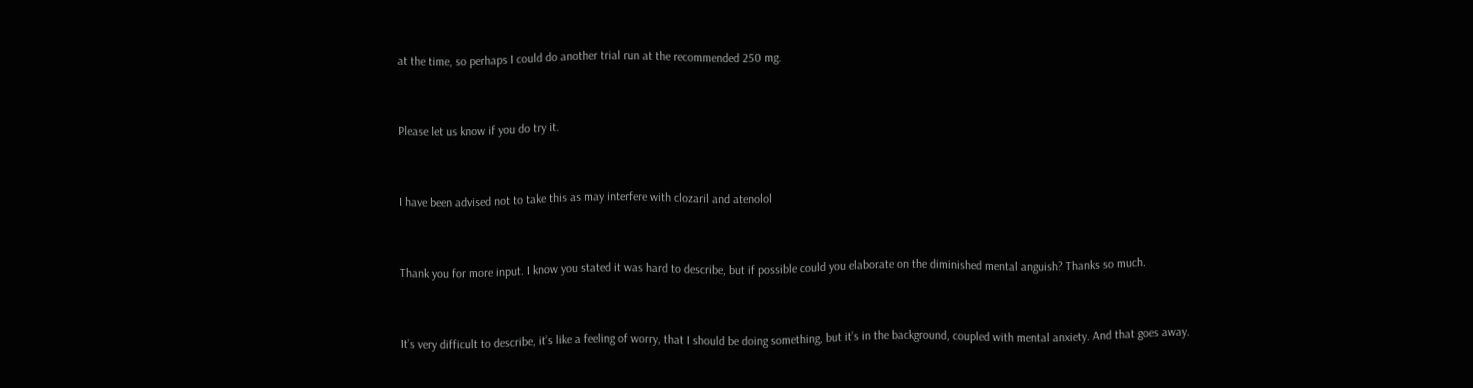at the time, so perhaps I could do another trial run at the recommended 250 mg.


Please let us know if you do try it.


I have been advised not to take this as may interfere with clozaril and atenolol


Thank you for more input. I know you stated it was hard to describe, but if possible could you elaborate on the diminished mental anguish? Thanks so much.


It’s very difficult to describe, it’s like a feeling of worry, that I should be doing something, but it’s in the background, coupled with mental anxiety. And that goes away.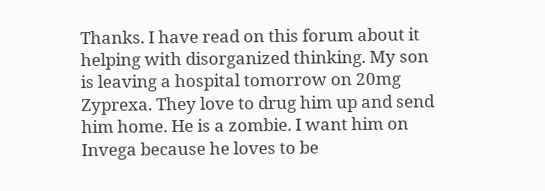Thanks. I have read on this forum about it helping with disorganized thinking. My son is leaving a hospital tomorrow on 20mg Zyprexa. They love to drug him up and send him home. He is a zombie. I want him on Invega because he loves to be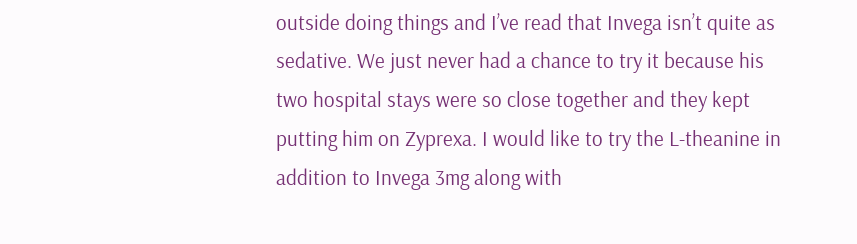outside doing things and I’ve read that Invega isn’t quite as sedative. We just never had a chance to try it because his two hospital stays were so close together and they kept putting him on Zyprexa. I would like to try the L-theanine in addition to Invega 3mg along with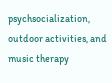psychsocialization, outdoor activities, and music therapy